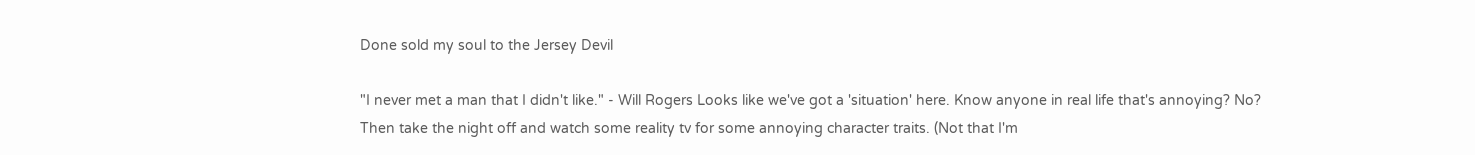Done sold my soul to the Jersey Devil

"I never met a man that I didn't like." - Will Rogers Looks like we've got a 'situation' here. Know anyone in real life that's annoying? No? Then take the night off and watch some reality tv for some annoying character traits. (Not that I'm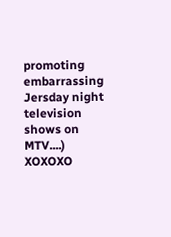promoting embarrassing Jersday night television shows on MTV....) XOXOXO